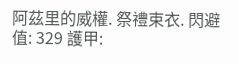阿茲里的威權. 祭禮束衣. 閃避值: 329 護甲: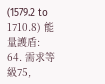(1579.2 to 1710.8) 能量護盾: 64. 需求等級75,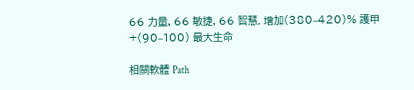66 力量, 66 敏捷, 66 智慧. 增加(380–420)% 護甲 +(90–100) 最大生命

相關軟體 Path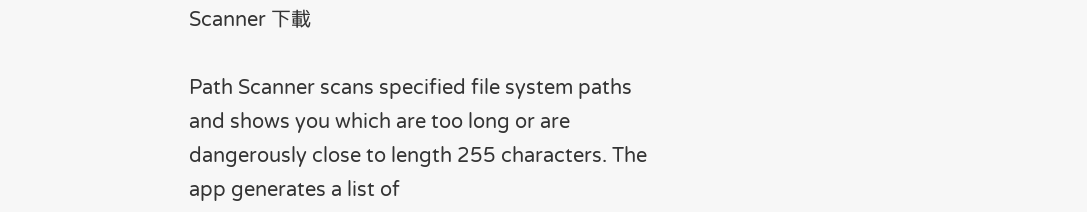Scanner 下載

Path Scanner scans specified file system paths and shows you which are too long or are dangerously close to length 255 characters. The app generates a list of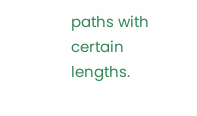paths with certain lengths.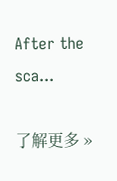After the sca...

了解更多 »